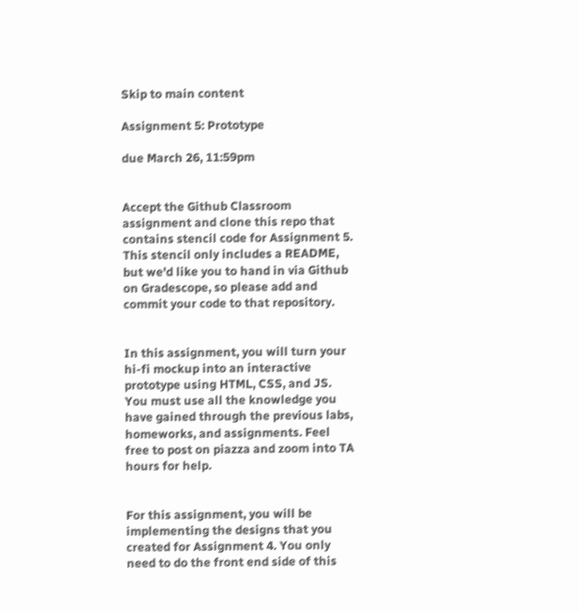Skip to main content

Assignment 5: Prototype

due March 26, 11:59pm


Accept the Github Classroom assignment and clone this repo that contains stencil code for Assignment 5. This stencil only includes a README, but we'd like you to hand in via Github on Gradescope, so please add and commit your code to that repository.


In this assignment, you will turn your hi-fi mockup into an interactive prototype using HTML, CSS, and JS. You must use all the knowledge you have gained through the previous labs, homeworks, and assignments. Feel free to post on piazza and zoom into TA hours for help.


For this assignment, you will be implementing the designs that you created for Assignment 4. You only need to do the front end side of this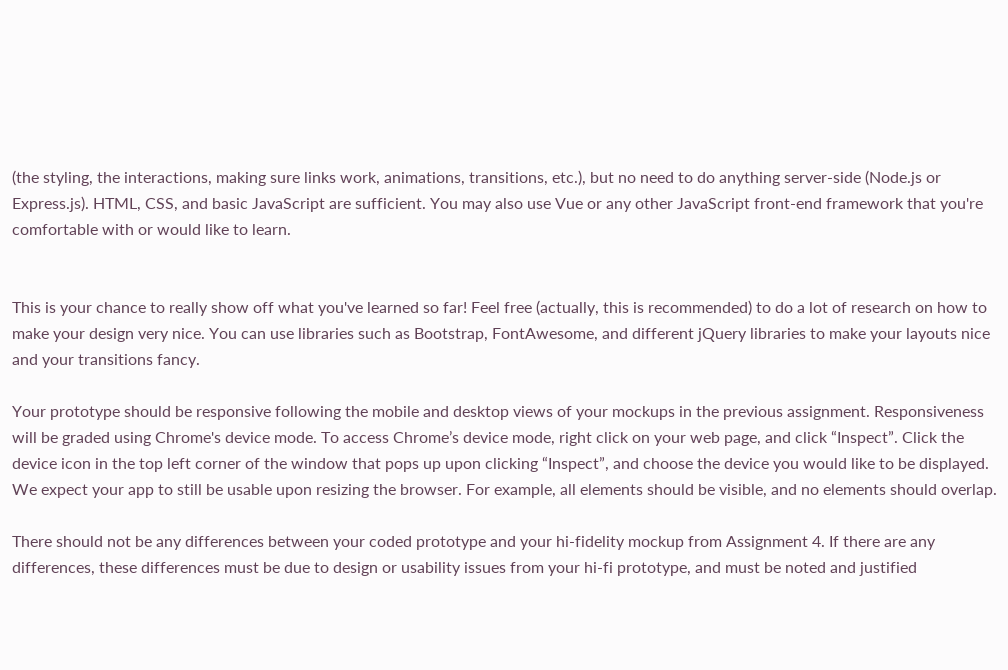(the styling, the interactions, making sure links work, animations, transitions, etc.), but no need to do anything server-side (Node.js or Express.js). HTML, CSS, and basic JavaScript are sufficient. You may also use Vue or any other JavaScript front-end framework that you're comfortable with or would like to learn.


This is your chance to really show off what you've learned so far! Feel free (actually, this is recommended) to do a lot of research on how to make your design very nice. You can use libraries such as Bootstrap, FontAwesome, and different jQuery libraries to make your layouts nice and your transitions fancy.

Your prototype should be responsive following the mobile and desktop views of your mockups in the previous assignment. Responsiveness will be graded using Chrome's device mode. To access Chrome’s device mode, right click on your web page, and click “Inspect”. Click the device icon in the top left corner of the window that pops up upon clicking “Inspect”, and choose the device you would like to be displayed. We expect your app to still be usable upon resizing the browser. For example, all elements should be visible, and no elements should overlap.

There should not be any differences between your coded prototype and your hi-fidelity mockup from Assignment 4. If there are any differences, these differences must be due to design or usability issues from your hi-fi prototype, and must be noted and justified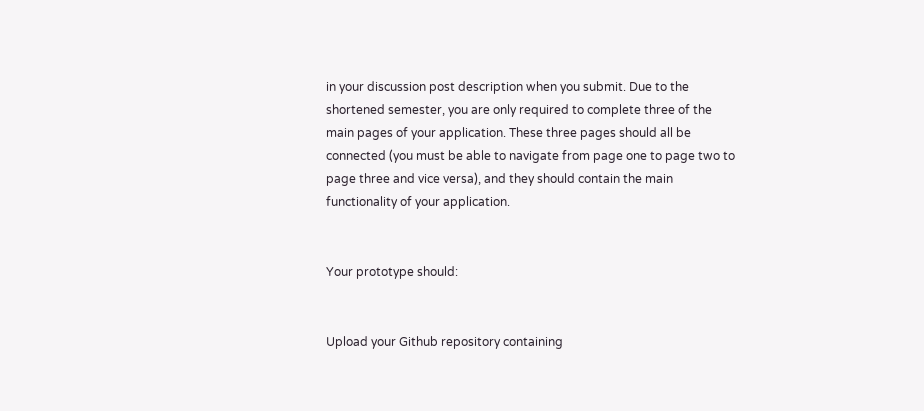in your discussion post description when you submit. Due to the shortened semester, you are only required to complete three of the main pages of your application. These three pages should all be connected (you must be able to navigate from page one to page two to page three and vice versa), and they should contain the main functionality of your application.


Your prototype should:


Upload your Github repository containing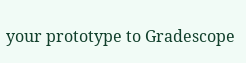your prototype to Gradescope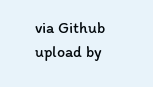via Github upload by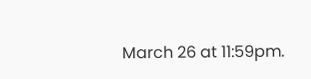March 26 at 11:59pm.